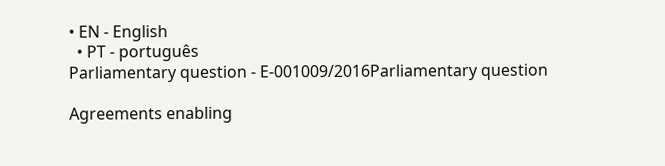• EN - English
  • PT - português
Parliamentary question - E-001009/2016Parliamentary question

Agreements enabling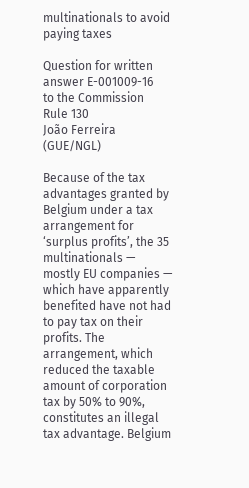multinationals to avoid paying taxes

Question for written answer E-001009-16
to the Commission
Rule 130
João Ferreira (GUE/NGL)

Because of the tax advantages granted by Belgium under a tax arrangement for ‘surplus profits’, the 35 multinationals — mostly EU companies — which have apparently benefited have not had to pay tax on their profits. The arrangement, which reduced the taxable amount of corporation tax by 50% to 90%, constitutes an illegal tax advantage. Belgium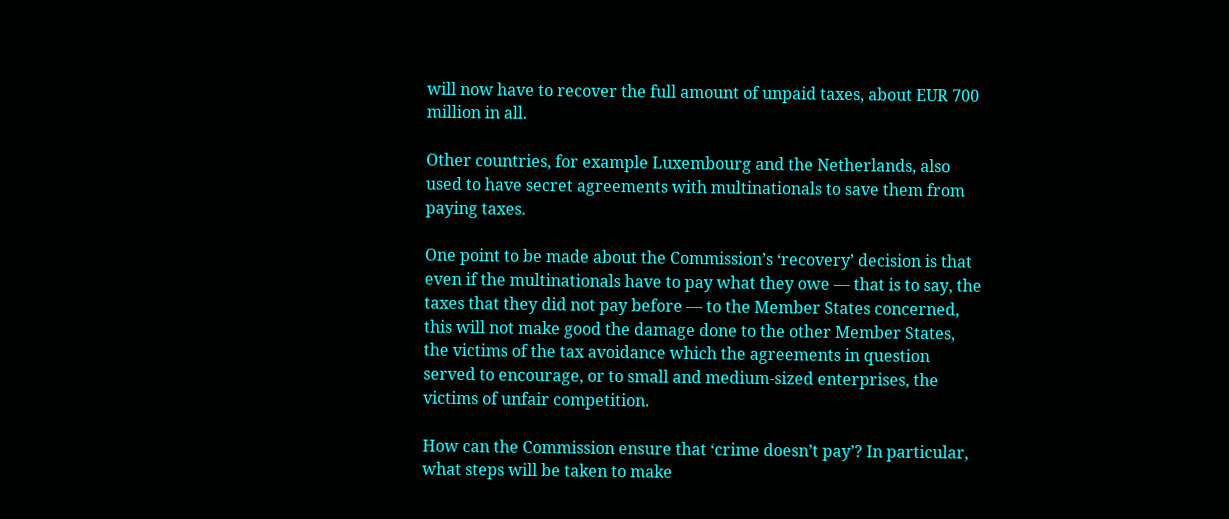will now have to recover the full amount of unpaid taxes, about EUR 700 million in all.

Other countries, for example Luxembourg and the Netherlands, also used to have secret agreements with multinationals to save them from paying taxes.

One point to be made about the Commission’s ‘recovery’ decision is that even if the multinationals have to pay what they owe — that is to say, the taxes that they did not pay before — to the Member States concerned, this will not make good the damage done to the other Member States, the victims of the tax avoidance which the agreements in question served to encourage, or to small and medium-sized enterprises, the victims of unfair competition.

How can the Commission ensure that ‘crime doesn’t pay’? In particular, what steps will be taken to make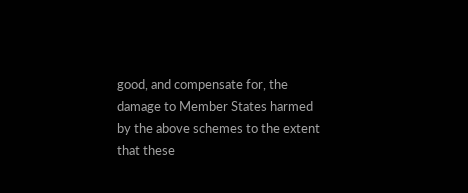good, and compensate for, the damage to Member States harmed by the above schemes to the extent that these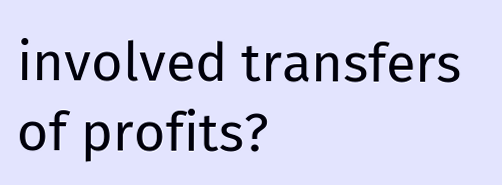involved transfers of profits?